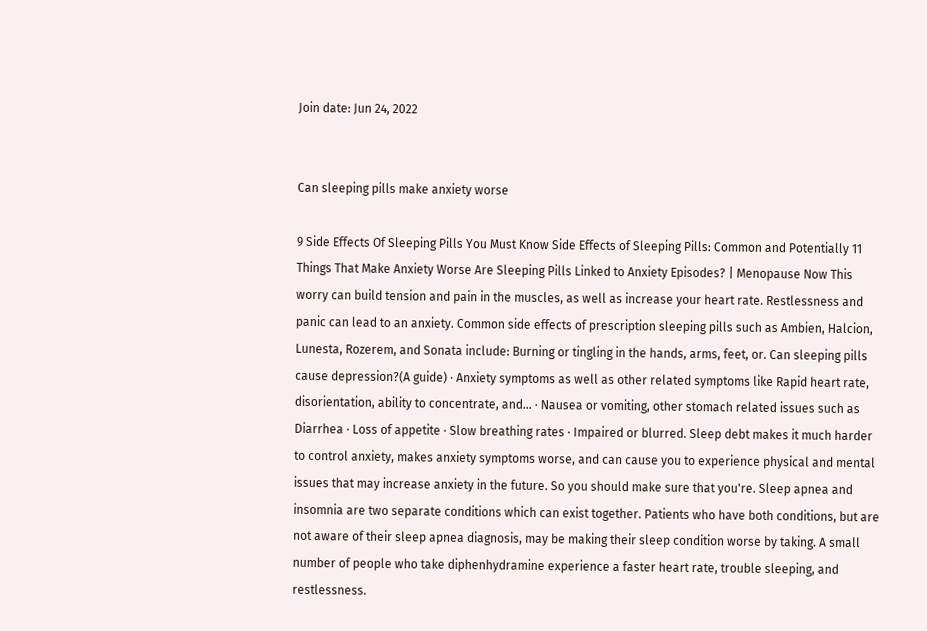Join date: Jun 24, 2022


Can sleeping pills make anxiety worse

9 Side Effects Of Sleeping Pills You Must Know Side Effects of Sleeping Pills: Common and Potentially 11 Things That Make Anxiety Worse Are Sleeping Pills Linked to Anxiety Episodes? | Menopause Now This worry can build tension and pain in the muscles, as well as increase your heart rate. Restlessness and panic can lead to an anxiety. Common side effects of prescription sleeping pills such as Ambien, Halcion, Lunesta, Rozerem, and Sonata include: Burning or tingling in the hands, arms, feet, or. Can sleeping pills cause depression?(A guide) · Anxiety symptoms as well as other related symptoms like Rapid heart rate, disorientation, ability to concentrate, and... · Nausea or vomiting, other stomach related issues such as Diarrhea · Loss of appetite · Slow breathing rates · Impaired or blurred. Sleep debt makes it much harder to control anxiety, makes anxiety symptoms worse, and can cause you to experience physical and mental issues that may increase anxiety in the future. So you should make sure that you're. Sleep apnea and insomnia are two separate conditions which can exist together. Patients who have both conditions, but are not aware of their sleep apnea diagnosis, may be making their sleep condition worse by taking. A small number of people who take diphenhydramine experience a faster heart rate, trouble sleeping, and restlessness.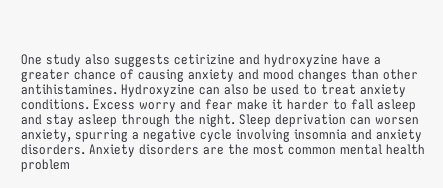One study also suggests cetirizine and hydroxyzine have a greater chance of causing anxiety and mood changes than other antihistamines. Hydroxyzine can also be used to treat anxiety conditions. Excess worry and fear make it harder to fall asleep and stay asleep through the night. Sleep deprivation can worsen anxiety, spurring a negative cycle involving insomnia and anxiety disorders. Anxiety disorders are the most common mental health problem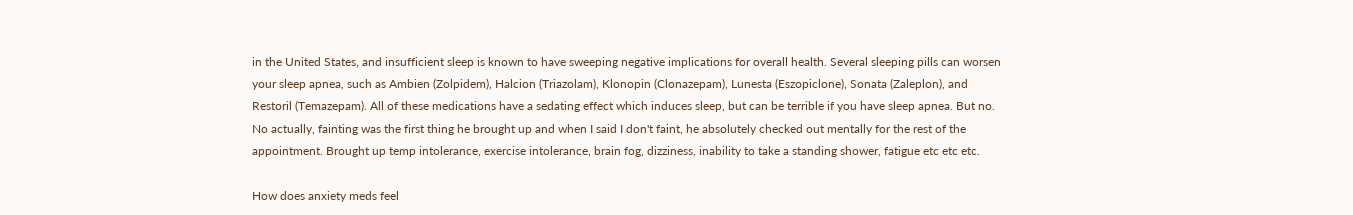in the United States, and insufficient sleep is known to have sweeping negative implications for overall health. Several sleeping pills can worsen your sleep apnea, such as Ambien (Zolpidem), Halcion (Triazolam), Klonopin (Clonazepam), Lunesta (Eszopiclone), Sonata (Zaleplon), and Restoril (Temazepam). All of these medications have a sedating effect which induces sleep, but can be terrible if you have sleep apnea. But no. No actually, fainting was the first thing he brought up and when I said I don't faint, he absolutely checked out mentally for the rest of the appointment. Brought up temp intolerance, exercise intolerance, brain fog, dizziness, inability to take a standing shower, fatigue etc etc etc.

How does anxiety meds feel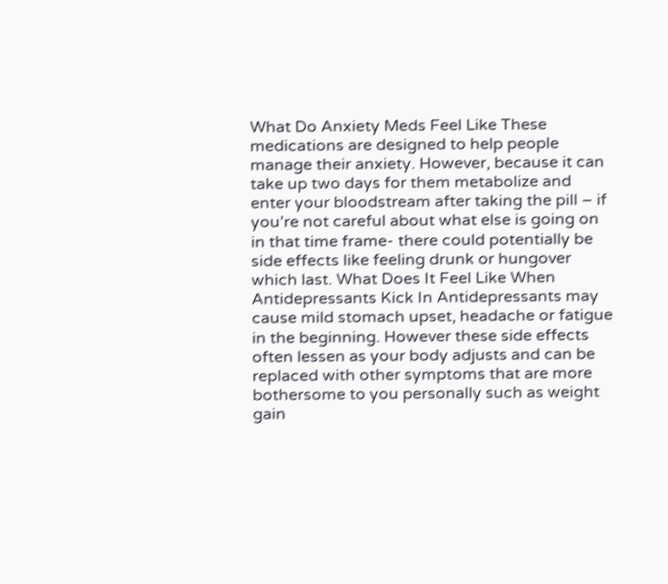What Do Anxiety Meds Feel Like These medications are designed to help people manage their anxiety. However, because it can take up two days for them metabolize and enter your bloodstream after taking the pill – if you’re not careful about what else is going on in that time frame- there could potentially be side effects like feeling drunk or hungover which last. What Does It Feel Like When Antidepressants Kick In Antidepressants may cause mild stomach upset, headache or fatigue in the beginning. However these side effects often lessen as your body adjusts and can be replaced with other symptoms that are more bothersome to you personally such as weight gain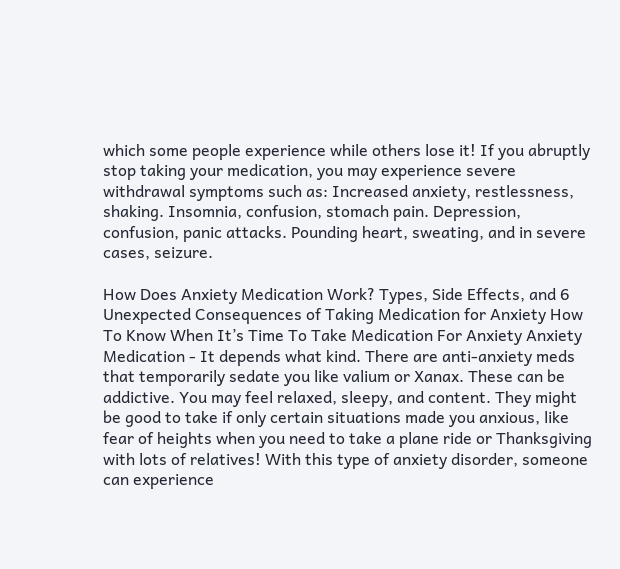which some people experience while others lose it! If you abruptly stop taking your medication, you may experience severe withdrawal symptoms such as: Increased anxiety, restlessness, shaking. Insomnia, confusion, stomach pain. Depression, confusion, panic attacks. Pounding heart, sweating, and in severe cases, seizure.

How Does Anxiety Medication Work? Types, Side Effects, and 6 Unexpected Consequences of Taking Medication for Anxiety How To Know When It’s Time To Take Medication For Anxiety Anxiety Medication - It depends what kind. There are anti-anxiety meds that temporarily sedate you like valium or Xanax. These can be addictive. You may feel relaxed, sleepy, and content. They might be good to take if only certain situations made you anxious, like fear of heights when you need to take a plane ride or Thanksgiving with lots of relatives! With this type of anxiety disorder, someone can experience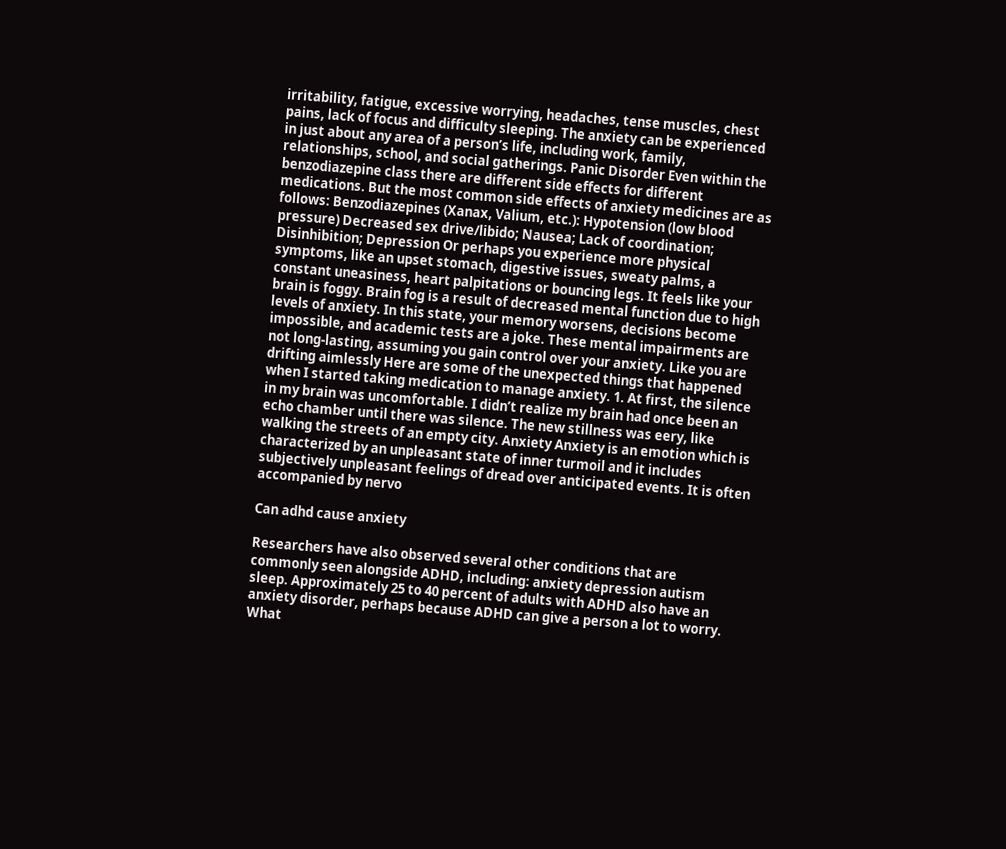irritability, fatigue, excessive worrying, headaches, tense muscles, chest pains, lack of focus and difficulty sleeping. The anxiety can be experienced in just about any area of a person’s life, including work, family, relationships, school, and social gatherings. Panic Disorder Even within the benzodiazepine class there are different side effects for different medications. But the most common side effects of anxiety medicines are as follows: Benzodiazepines (Xanax, Valium, etc.): Hypotension (low blood pressure) Decreased sex drive/libido; Nausea; Lack of coordination; Disinhibition; Depression Or perhaps you experience more physical symptoms, like an upset stomach, digestive issues, sweaty palms, a constant uneasiness, heart palpitations or bouncing legs. It feels like your brain is foggy. Brain fog is a result of decreased mental function due to high levels of anxiety. In this state, your memory worsens, decisions become impossible, and academic tests are a joke. These mental impairments are not long-lasting, assuming you gain control over your anxiety. Like you are drifting aimlessly Here are some of the unexpected things that happened when I started taking medication to manage anxiety. 1. At first, the silence in my brain was uncomfortable. I didn’t realize my brain had once been an echo chamber until there was silence. The new stillness was eery, like walking the streets of an empty city. Anxiety Anxiety is an emotion which is characterized by an unpleasant state of inner turmoil and it includes subjectively unpleasant feelings of dread over anticipated events. It is often accompanied by nervo

Can adhd cause anxiety

Researchers have also observed several other conditions that are commonly seen alongside ADHD, including: anxiety depression autism sleep. Approximately 25 to 40 percent of adults with ADHD also have an anxiety disorder, perhaps because ADHD can give a person a lot to worry. What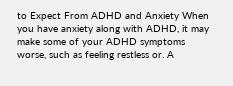to Expect From ADHD and Anxiety When you have anxiety along with ADHD, it may make some of your ADHD symptoms worse, such as feeling restless or. A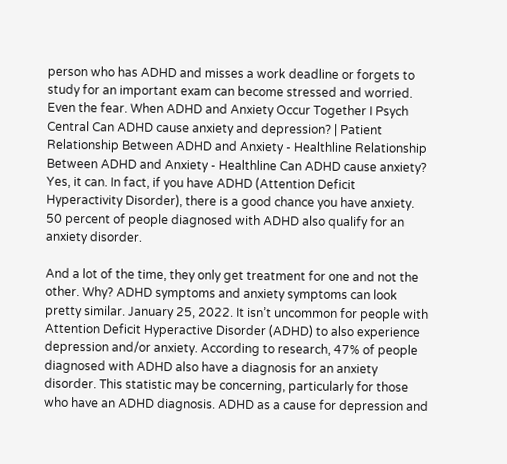person who has ADHD and misses a work deadline or forgets to study for an important exam can become stressed and worried. Even the fear. When ADHD and Anxiety Occur Together I Psych Central Can ADHD cause anxiety and depression? | Patient Relationship Between ADHD and Anxiety - Healthline Relationship Between ADHD and Anxiety - Healthline Can ADHD cause anxiety? Yes, it can. In fact, if you have ADHD (Attention Deficit Hyperactivity Disorder), there is a good chance you have anxiety. 50 percent of people diagnosed with ADHD also qualify for an anxiety disorder.

And a lot of the time, they only get treatment for one and not the other. Why? ADHD symptoms and anxiety symptoms can look pretty similar. January 25, 2022. It isn’t uncommon for people with Attention Deficit Hyperactive Disorder (ADHD) to also experience depression and/or anxiety. According to research, 47% of people diagnosed with ADHD also have a diagnosis for an anxiety disorder. This statistic may be concerning, particularly for those who have an ADHD diagnosis. ADHD as a cause for depression and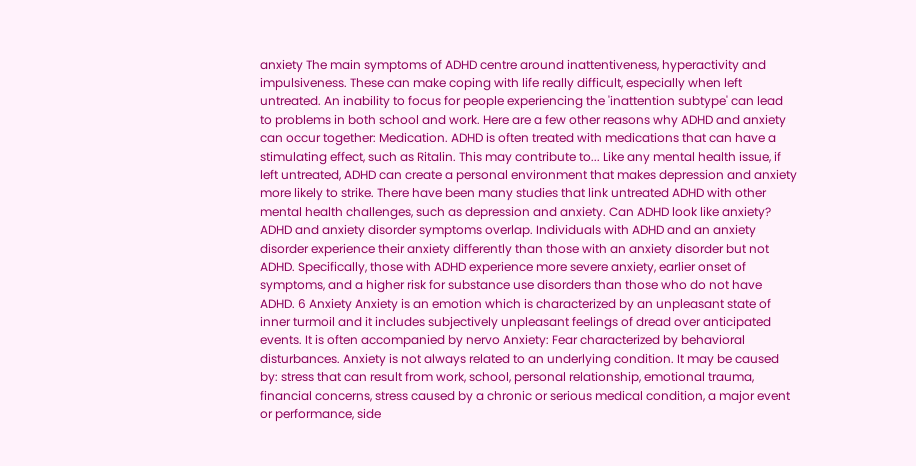anxiety The main symptoms of ADHD centre around inattentiveness, hyperactivity and impulsiveness. These can make coping with life really difficult, especially when left untreated. An inability to focus for people experiencing the 'inattention subtype' can lead to problems in both school and work. Here are a few other reasons why ADHD and anxiety can occur together: Medication. ADHD is often treated with medications that can have a stimulating effect, such as Ritalin. This may contribute to... Like any mental health issue, if left untreated, ADHD can create a personal environment that makes depression and anxiety more likely to strike. There have been many studies that link untreated ADHD with other mental health challenges, such as depression and anxiety. Can ADHD look like anxiety? ADHD and anxiety disorder symptoms overlap. Individuals with ADHD and an anxiety disorder experience their anxiety differently than those with an anxiety disorder but not ADHD. Specifically, those with ADHD experience more severe anxiety, earlier onset of symptoms, and a higher risk for substance use disorders than those who do not have ADHD. 6 Anxiety Anxiety is an emotion which is characterized by an unpleasant state of inner turmoil and it includes subjectively unpleasant feelings of dread over anticipated events. It is often accompanied by nervo Anxiety: Fear characterized by behavioral disturbances. Anxiety is not always related to an underlying condition. It may be caused by: stress that can result from work, school, personal relationship, emotional trauma, financial concerns, stress caused by a chronic or serious medical condition, a major event or performance, side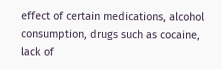effect of certain medications, alcohol consumption, drugs such as cocaine, lack of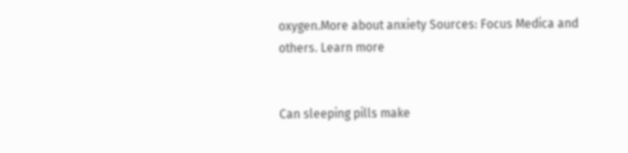oxygen.More about anxiety Sources: Focus Medica and others. Learn more


Can sleeping pills make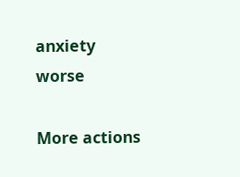anxiety worse

More actions